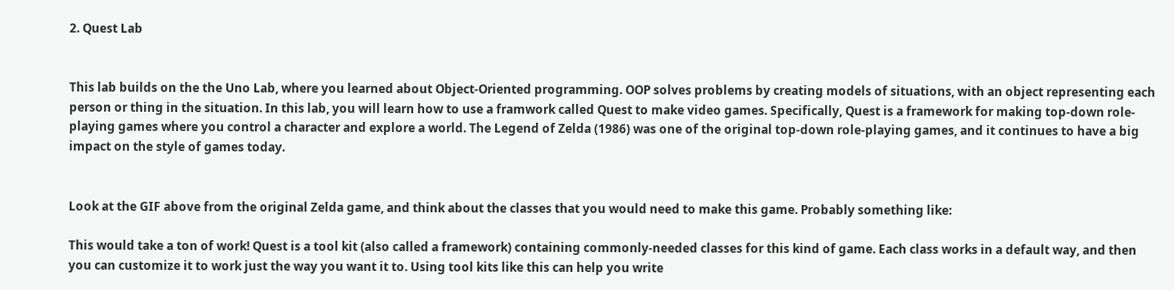2. Quest Lab


This lab builds on the the Uno Lab, where you learned about Object-Oriented programming. OOP solves problems by creating models of situations, with an object representing each person or thing in the situation. In this lab, you will learn how to use a framwork called Quest to make video games. Specifically, Quest is a framework for making top-down role-playing games where you control a character and explore a world. The Legend of Zelda (1986) was one of the original top-down role-playing games, and it continues to have a big impact on the style of games today.


Look at the GIF above from the original Zelda game, and think about the classes that you would need to make this game. Probably something like:

This would take a ton of work! Quest is a tool kit (also called a framework) containing commonly-needed classes for this kind of game. Each class works in a default way, and then you can customize it to work just the way you want it to. Using tool kits like this can help you write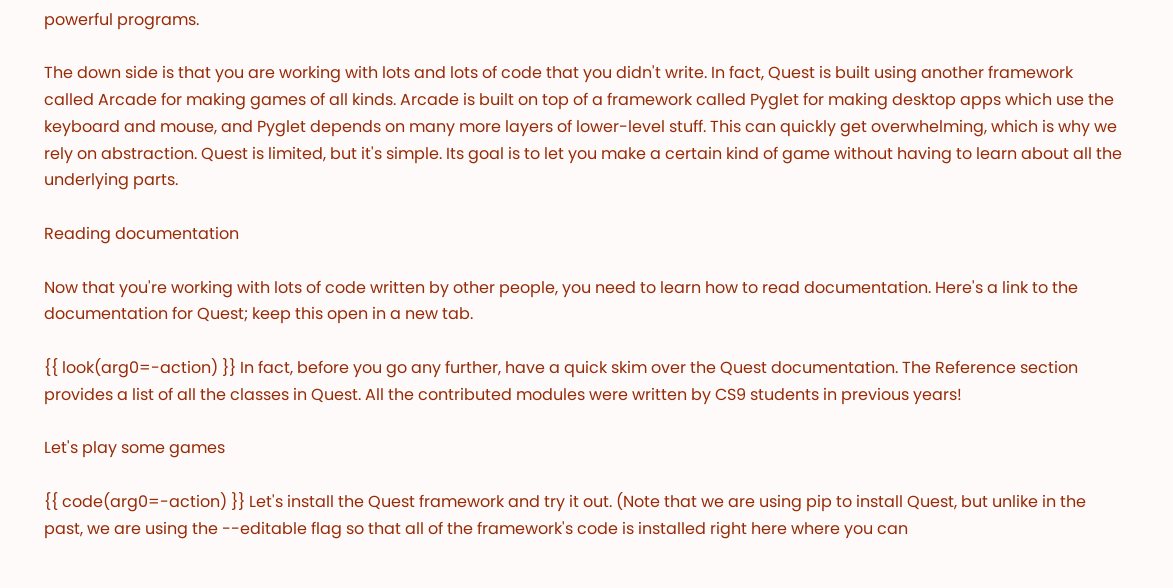powerful programs.

The down side is that you are working with lots and lots of code that you didn't write. In fact, Quest is built using another framework called Arcade for making games of all kinds. Arcade is built on top of a framework called Pyglet for making desktop apps which use the keyboard and mouse, and Pyglet depends on many more layers of lower-level stuff. This can quickly get overwhelming, which is why we rely on abstraction. Quest is limited, but it's simple. Its goal is to let you make a certain kind of game without having to learn about all the underlying parts.

Reading documentation

Now that you're working with lots of code written by other people, you need to learn how to read documentation. Here's a link to the documentation for Quest; keep this open in a new tab.

{{ look(arg0=-action) }} In fact, before you go any further, have a quick skim over the Quest documentation. The Reference section provides a list of all the classes in Quest. All the contributed modules were written by CS9 students in previous years!

Let's play some games

{{ code(arg0=-action) }} Let's install the Quest framework and try it out. (Note that we are using pip to install Quest, but unlike in the past, we are using the --editable flag so that all of the framework's code is installed right here where you can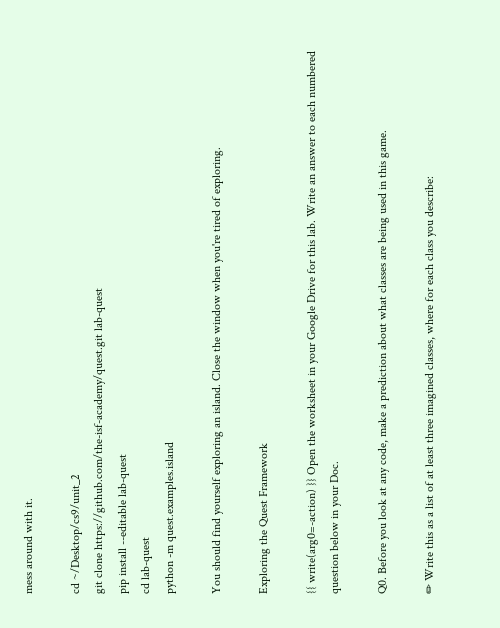mess around with it.

cd ~/Desktop/cs9/unit_2
git clone https://github.com/the-isf-academy/quest.git lab-quest
pip install --editable lab-quest
cd lab-quest
python -m quest.examples.island

You should find yourself exploring an island. Close the window when you're tired of exploring.

Exploring the Quest Framework

{{ write(arg0=-action) }} Open the worksheet in your Google Drive for this lab. Write an answer to each numbered question below in your Doc.

Q0. Before you look at any code, make a prediction about what classes are being used in this game.

✏ Write this as a list of at least three imagined classes, where for each class you describe: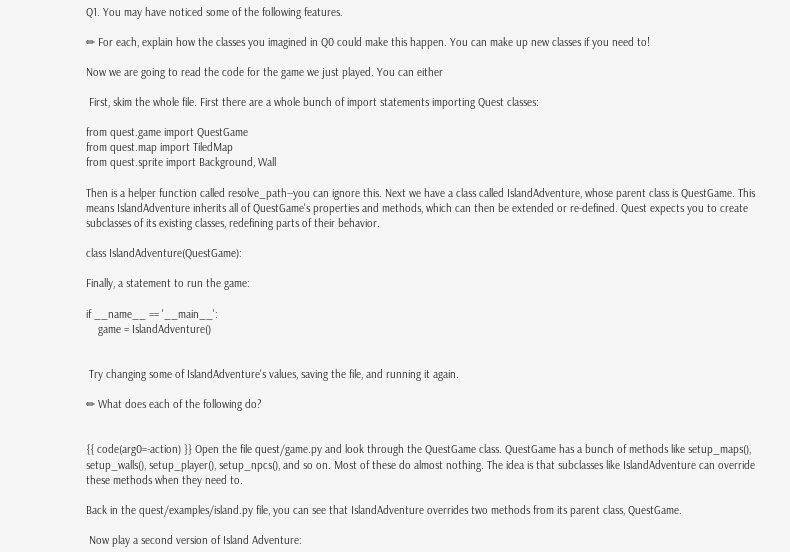Q1. You may have noticed some of the following features.

✏ For each, explain how the classes you imagined in Q0 could make this happen. You can make up new classes if you need to!

Now we are going to read the code for the game we just played. You can either

 First, skim the whole file. First there are a whole bunch of import statements importing Quest classes:

from quest.game import QuestGame
from quest.map import TiledMap
from quest.sprite import Background, Wall

Then is a helper function called resolve_path--you can ignore this. Next we have a class called IslandAdventure, whose parent class is QuestGame. This means IslandAdventure inherits all of QuestGame's properties and methods, which can then be extended or re-defined. Quest expects you to create subclasses of its existing classes, redefining parts of their behavior.

class IslandAdventure(QuestGame):

Finally, a statement to run the game:

if __name__ == '__main__':
    game = IslandAdventure()


 Try changing some of IslandAdventure's values, saving the file, and running it again.

✏ What does each of the following do?


{{ code(arg0=-action) }} Open the file quest/game.py and look through the QuestGame class. QuestGame has a bunch of methods like setup_maps(), setup_walls(), setup_player(), setup_npcs(), and so on. Most of these do almost nothing. The idea is that subclasses like IslandAdventure can override these methods when they need to.

Back in the quest/examples/island.py file, you can see that IslandAdventure overrides two methods from its parent class, QuestGame.

 Now play a second version of Island Adventure: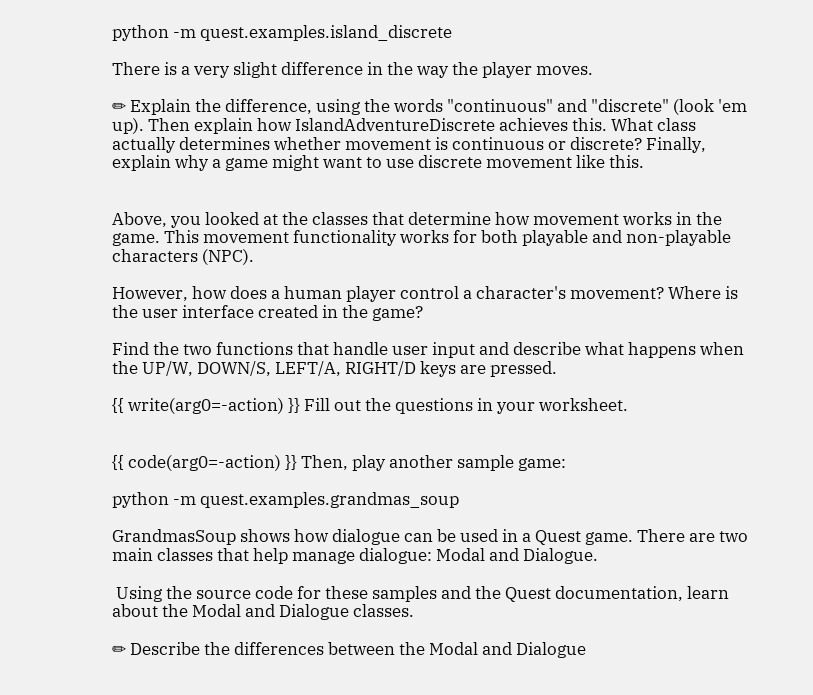python -m quest.examples.island_discrete

There is a very slight difference in the way the player moves.

✏ Explain the difference, using the words "continuous" and "discrete" (look 'em up). Then explain how IslandAdventureDiscrete achieves this. What class actually determines whether movement is continuous or discrete? Finally, explain why a game might want to use discrete movement like this.


Above, you looked at the classes that determine how movement works in the game. This movement functionality works for both playable and non-playable characters (NPC).

However, how does a human player control a character's movement? Where is the user interface created in the game?

Find the two functions that handle user input and describe what happens when the UP/W, DOWN/S, LEFT/A, RIGHT/D keys are pressed.

{{ write(arg0=-action) }} Fill out the questions in your worksheet.


{{ code(arg0=-action) }} Then, play another sample game:

python -m quest.examples.grandmas_soup

GrandmasSoup shows how dialogue can be used in a Quest game. There are two main classes that help manage dialogue: Modal and Dialogue.

 Using the source code for these samples and the Quest documentation, learn about the Modal and Dialogue classes.

✏ Describe the differences between the Modal and Dialogue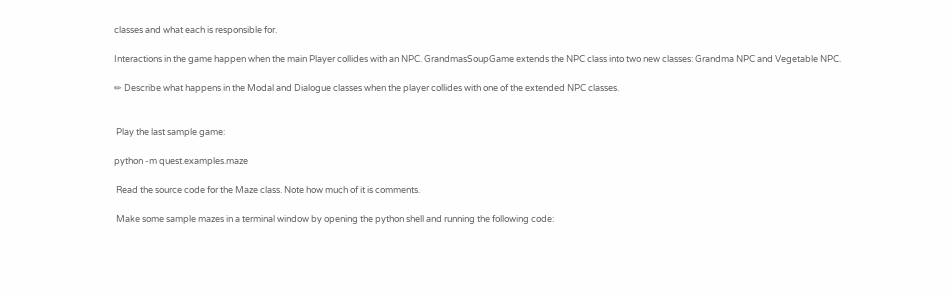classes and what each is responsible for.

Interactions in the game happen when the main Player collides with an NPC. GrandmasSoupGame extends the NPC class into two new classes: Grandma NPC and Vegetable NPC.

✏ Describe what happens in the Modal and Dialogue classes when the player collides with one of the extended NPC classes.


 Play the last sample game:

python -m quest.examples.maze

 Read the source code for the Maze class. Note how much of it is comments.

 Make some sample mazes in a terminal window by opening the python shell and running the following code: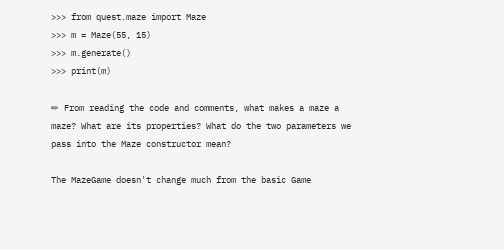>>> from quest.maze import Maze
>>> m = Maze(55, 15)
>>> m.generate()
>>> print(m)

✏ From reading the code and comments, what makes a maze a maze? What are its properties? What do the two parameters we pass into the Maze constructor mean?

The MazeGame doesn't change much from the basic Game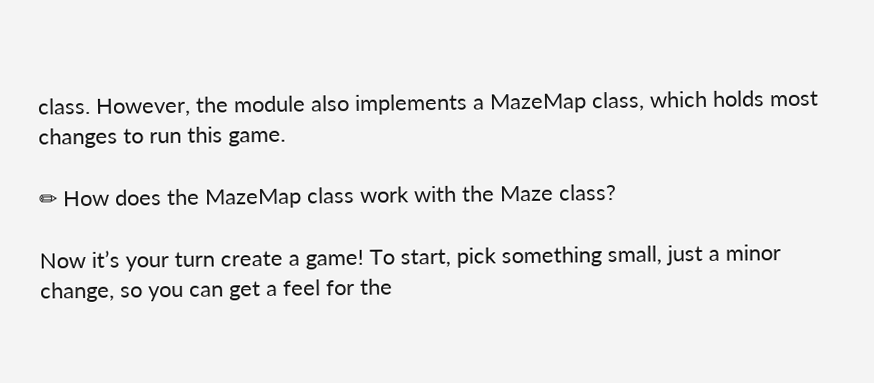class. However, the module also implements a MazeMap class, which holds most changes to run this game.

✏ How does the MazeMap class work with the Maze class?

Now it’s your turn create a game! To start, pick something small, just a minor change, so you can get a feel for the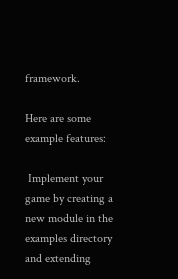framework.

Here are some example features:

 Implement your game by creating a new module in the examples directory and extending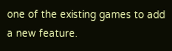one of the existing games to add a new feature.